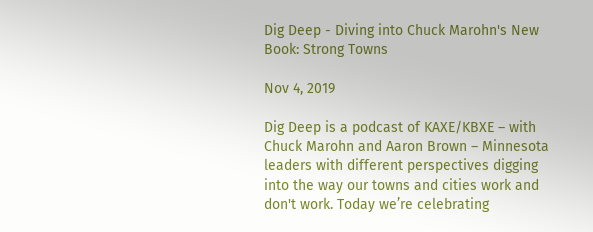Dig Deep - Diving into Chuck Marohn's New Book: Strong Towns

Nov 4, 2019

Dig Deep is a podcast of KAXE/KBXE – with Chuck Marohn and Aaron Brown – Minnesota leaders with different perspectives digging into the way our towns and cities work and don't work. Today we’re celebrating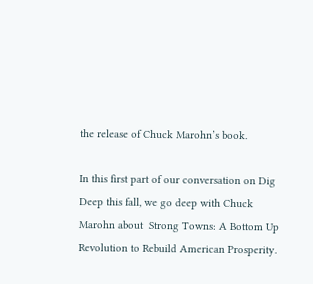the release of Chuck Marohn’s book.

In this first part of our conversation on Dig Deep this fall, we go deep with Chuck Marohn about  Strong Towns: A Bottom Up Revolution to Rebuild American Prosperity.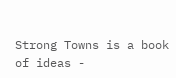Strong Towns is a book of ideas -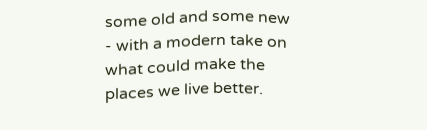some old and some new - with a modern take on what could make the places we live better.